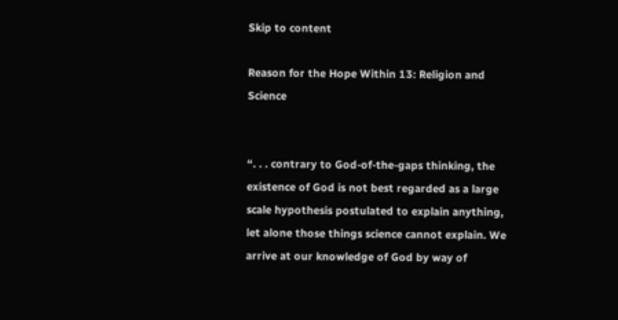Skip to content

Reason for the Hope Within 13: Religion and Science


“. . . contrary to God-of-the-gaps thinking, the existence of God is not best regarded as a large scale hypothesis postulated to explain anything, let alone those things science cannot explain. We arrive at our knowledge of God by way of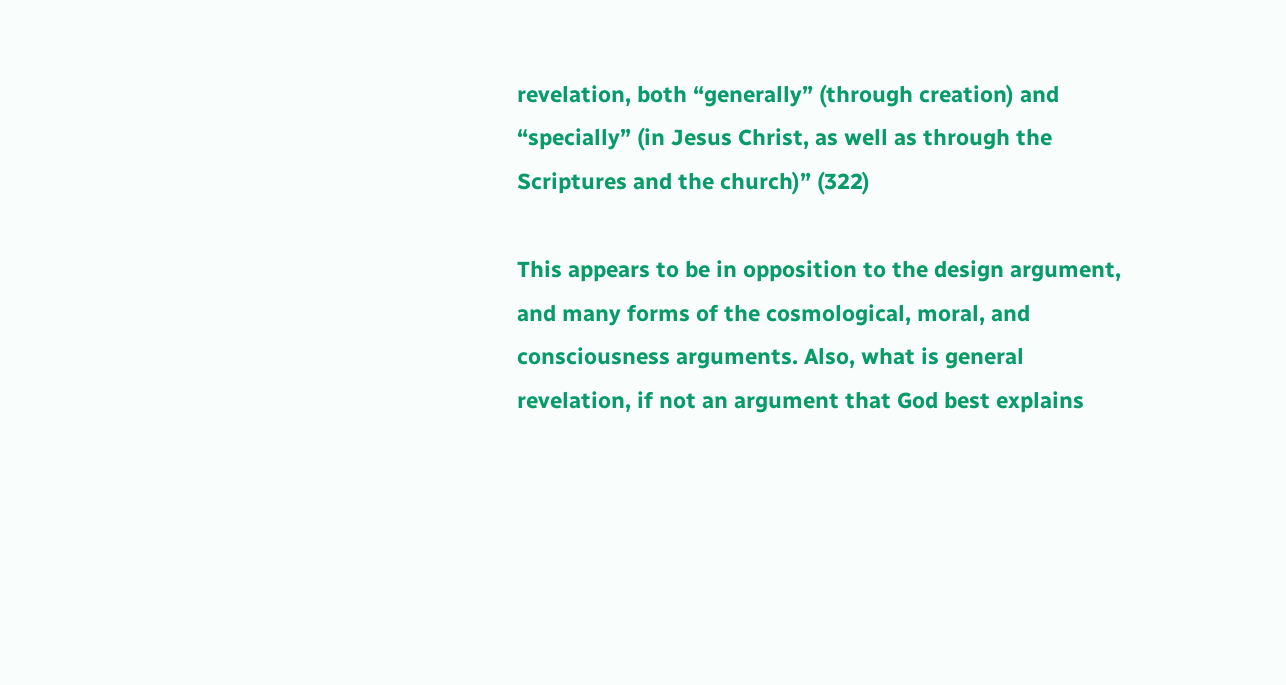revelation, both “generally” (through creation) and “specially” (in Jesus Christ, as well as through the Scriptures and the church)” (322)

This appears to be in opposition to the design argument, and many forms of the cosmological, moral, and consciousness arguments. Also, what is general revelation, if not an argument that God best explains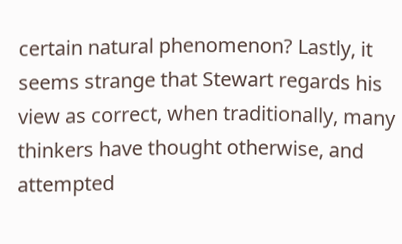certain natural phenomenon? Lastly, it seems strange that Stewart regards his view as correct, when traditionally, many thinkers have thought otherwise, and attempted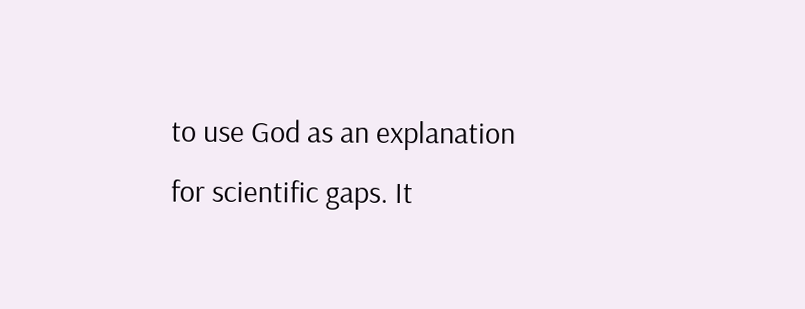to use God as an explanation for scientific gaps. It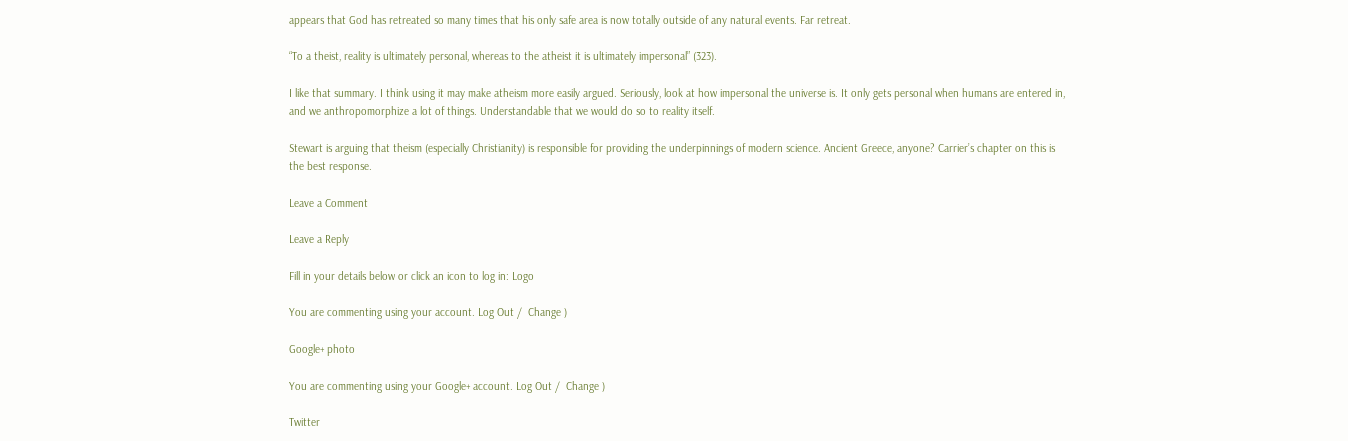appears that God has retreated so many times that his only safe area is now totally outside of any natural events. Far retreat.

“To a theist, reality is ultimately personal, whereas to the atheist it is ultimately impersonal” (323).

I like that summary. I think using it may make atheism more easily argued. Seriously, look at how impersonal the universe is. It only gets personal when humans are entered in, and we anthropomorphize a lot of things. Understandable that we would do so to reality itself.

Stewart is arguing that theism (especially Christianity) is responsible for providing the underpinnings of modern science. Ancient Greece, anyone? Carrier’s chapter on this is the best response.

Leave a Comment

Leave a Reply

Fill in your details below or click an icon to log in: Logo

You are commenting using your account. Log Out /  Change )

Google+ photo

You are commenting using your Google+ account. Log Out /  Change )

Twitter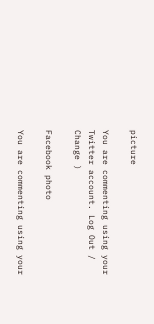picture

You are commenting using your Twitter account. Log Out /  Change )

Facebook photo

You are commenting using your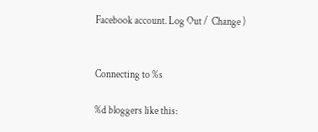Facebook account. Log Out /  Change )


Connecting to %s

%d bloggers like this: